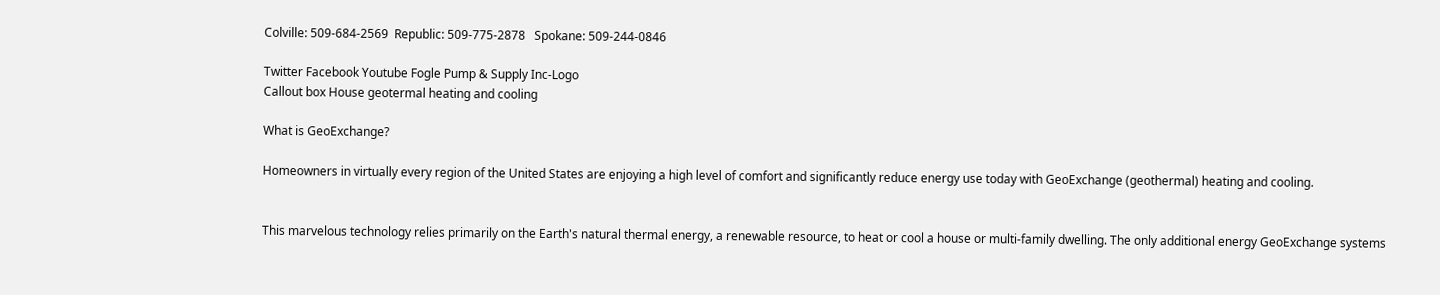Colville: 509-684-2569  Republic: 509-775-2878   Spokane: 509-244-0846

Twitter Facebook Youtube Fogle Pump & Supply Inc-Logo
Callout box House geotermal heating and cooling

What is GeoExchange?

Homeowners in virtually every region of the United States are enjoying a high level of comfort and significantly reduce energy use today with GeoExchange (geothermal) heating and cooling.


This marvelous technology relies primarily on the Earth's natural thermal energy, a renewable resource, to heat or cool a house or multi-family dwelling. The only additional energy GeoExchange systems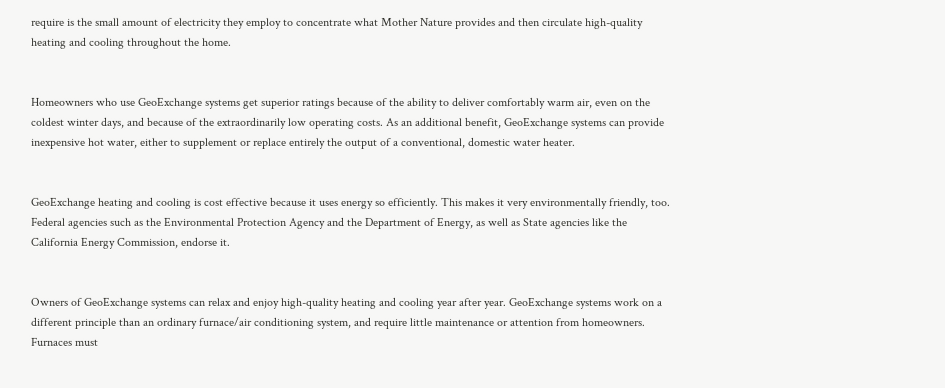require is the small amount of electricity they employ to concentrate what Mother Nature provides and then circulate high-quality heating and cooling throughout the home.


Homeowners who use GeoExchange systems get superior ratings because of the ability to deliver comfortably warm air, even on the coldest winter days, and because of the extraordinarily low operating costs. As an additional benefit, GeoExchange systems can provide inexpensive hot water, either to supplement or replace entirely the output of a conventional, domestic water heater.


GeoExchange heating and cooling is cost effective because it uses energy so efficiently. This makes it very environmentally friendly, too. Federal agencies such as the Environmental Protection Agency and the Department of Energy, as well as State agencies like the California Energy Commission, endorse it.


Owners of GeoExchange systems can relax and enjoy high-quality heating and cooling year after year. GeoExchange systems work on a different principle than an ordinary furnace/air conditioning system, and require little maintenance or attention from homeowners. Furnaces must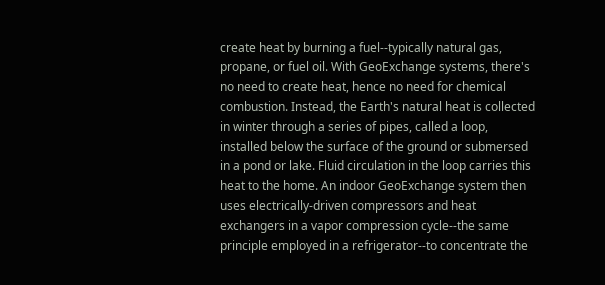create heat by burning a fuel--typically natural gas, propane, or fuel oil. With GeoExchange systems, there's no need to create heat, hence no need for chemical combustion. Instead, the Earth's natural heat is collected in winter through a series of pipes, called a loop, installed below the surface of the ground or submersed in a pond or lake. Fluid circulation in the loop carries this heat to the home. An indoor GeoExchange system then uses electrically-driven compressors and heat exchangers in a vapor compression cycle--the same principle employed in a refrigerator--to concentrate the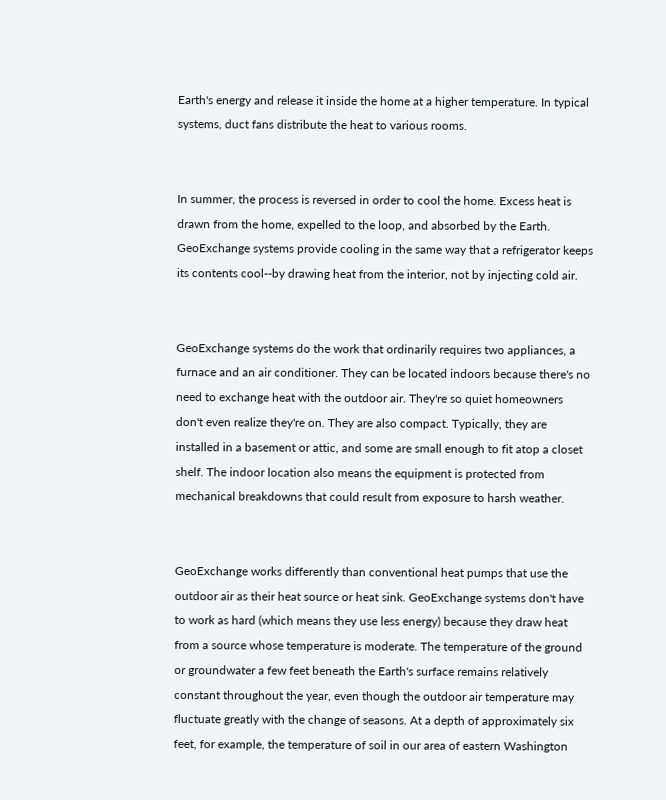Earth's energy and release it inside the home at a higher temperature. In typical systems, duct fans distribute the heat to various rooms.


In summer, the process is reversed in order to cool the home. Excess heat is drawn from the home, expelled to the loop, and absorbed by the Earth. GeoExchange systems provide cooling in the same way that a refrigerator keeps its contents cool--by drawing heat from the interior, not by injecting cold air.


GeoExchange systems do the work that ordinarily requires two appliances, a furnace and an air conditioner. They can be located indoors because there's no need to exchange heat with the outdoor air. They're so quiet homeowners don't even realize they're on. They are also compact. Typically, they are installed in a basement or attic, and some are small enough to fit atop a closet shelf. The indoor location also means the equipment is protected from mechanical breakdowns that could result from exposure to harsh weather.


GeoExchange works differently than conventional heat pumps that use the outdoor air as their heat source or heat sink. GeoExchange systems don't have to work as hard (which means they use less energy) because they draw heat from a source whose temperature is moderate. The temperature of the ground or groundwater a few feet beneath the Earth's surface remains relatively constant throughout the year, even though the outdoor air temperature may fluctuate greatly with the change of seasons. At a depth of approximately six feet, for example, the temperature of soil in our area of eastern Washington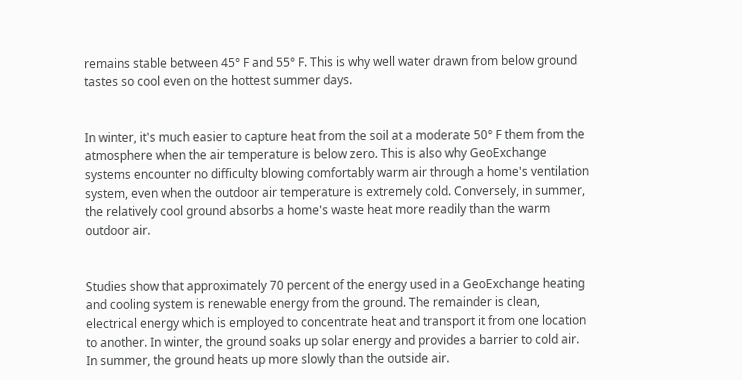remains stable between 45° F and 55° F. This is why well water drawn from below ground tastes so cool even on the hottest summer days.


In winter, it's much easier to capture heat from the soil at a moderate 50° F them from the atmosphere when the air temperature is below zero. This is also why GeoExchange systems encounter no difficulty blowing comfortably warm air through a home's ventilation system, even when the outdoor air temperature is extremely cold. Conversely, in summer, the relatively cool ground absorbs a home's waste heat more readily than the warm outdoor air.


Studies show that approximately 70 percent of the energy used in a GeoExchange heating and cooling system is renewable energy from the ground. The remainder is clean, electrical energy which is employed to concentrate heat and transport it from one location to another. In winter, the ground soaks up solar energy and provides a barrier to cold air. In summer, the ground heats up more slowly than the outside air.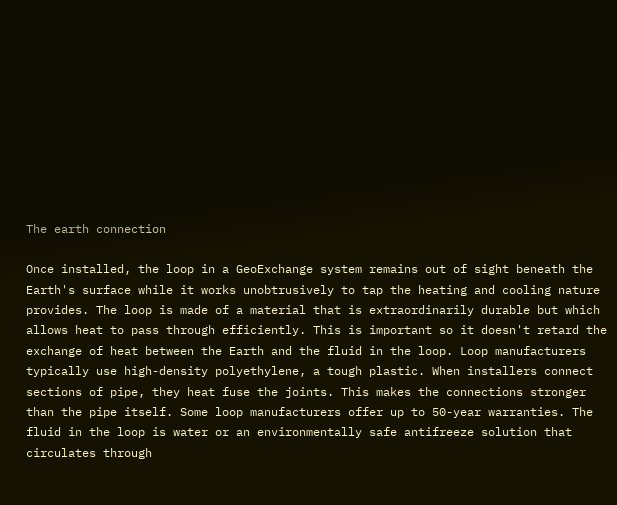The earth connection

Once installed, the loop in a GeoExchange system remains out of sight beneath the Earth's surface while it works unobtrusively to tap the heating and cooling nature provides. The loop is made of a material that is extraordinarily durable but which allows heat to pass through efficiently. This is important so it doesn't retard the exchange of heat between the Earth and the fluid in the loop. Loop manufacturers typically use high-density polyethylene, a tough plastic. When installers connect sections of pipe, they heat fuse the joints. This makes the connections stronger than the pipe itself. Some loop manufacturers offer up to 50-year warranties. The fluid in the loop is water or an environmentally safe antifreeze solution that circulates through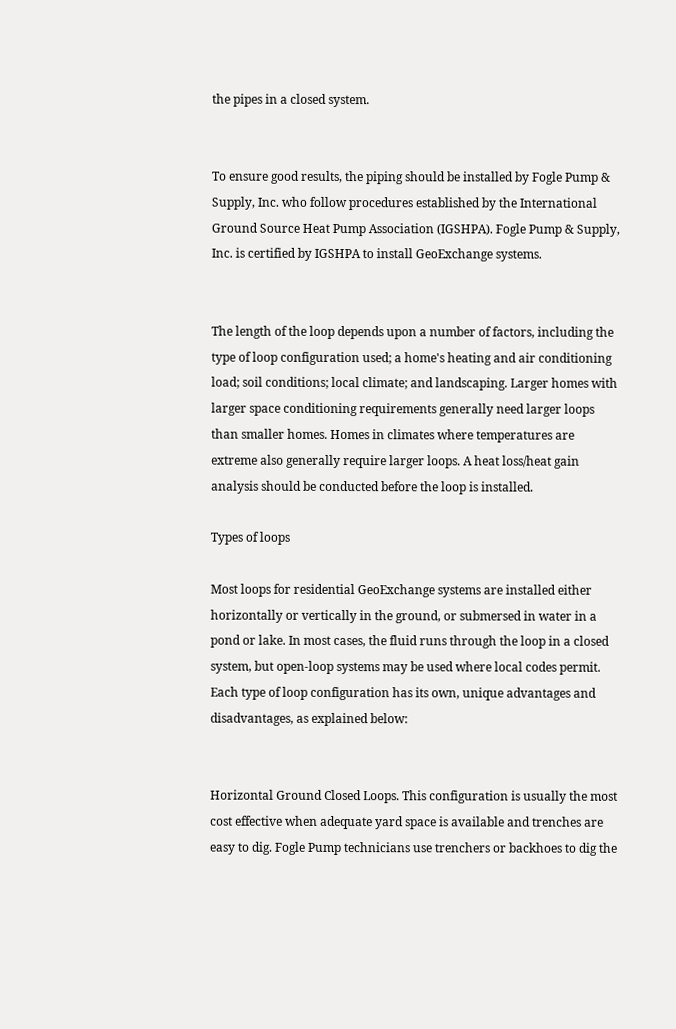the pipes in a closed system.


To ensure good results, the piping should be installed by Fogle Pump & Supply, Inc. who follow procedures established by the International Ground Source Heat Pump Association (IGSHPA). Fogle Pump & Supply, Inc. is certified by IGSHPA to install GeoExchange systems.


The length of the loop depends upon a number of factors, including the type of loop configuration used; a home's heating and air conditioning load; soil conditions; local climate; and landscaping. Larger homes with larger space conditioning requirements generally need larger loops than smaller homes. Homes in climates where temperatures are extreme also generally require larger loops. A heat loss/heat gain analysis should be conducted before the loop is installed.

Types of loops

Most loops for residential GeoExchange systems are installed either horizontally or vertically in the ground, or submersed in water in a pond or lake. In most cases, the fluid runs through the loop in a closed system, but open-loop systems may be used where local codes permit. Each type of loop configuration has its own, unique advantages and disadvantages, as explained below:


Horizontal Ground Closed Loops. This configuration is usually the most cost effective when adequate yard space is available and trenches are easy to dig. Fogle Pump technicians use trenchers or backhoes to dig the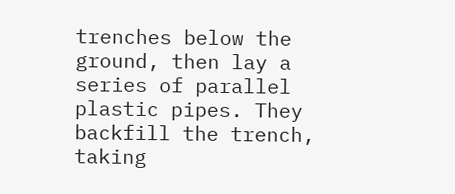trenches below the ground, then lay a series of parallel plastic pipes. They backfill the trench, taking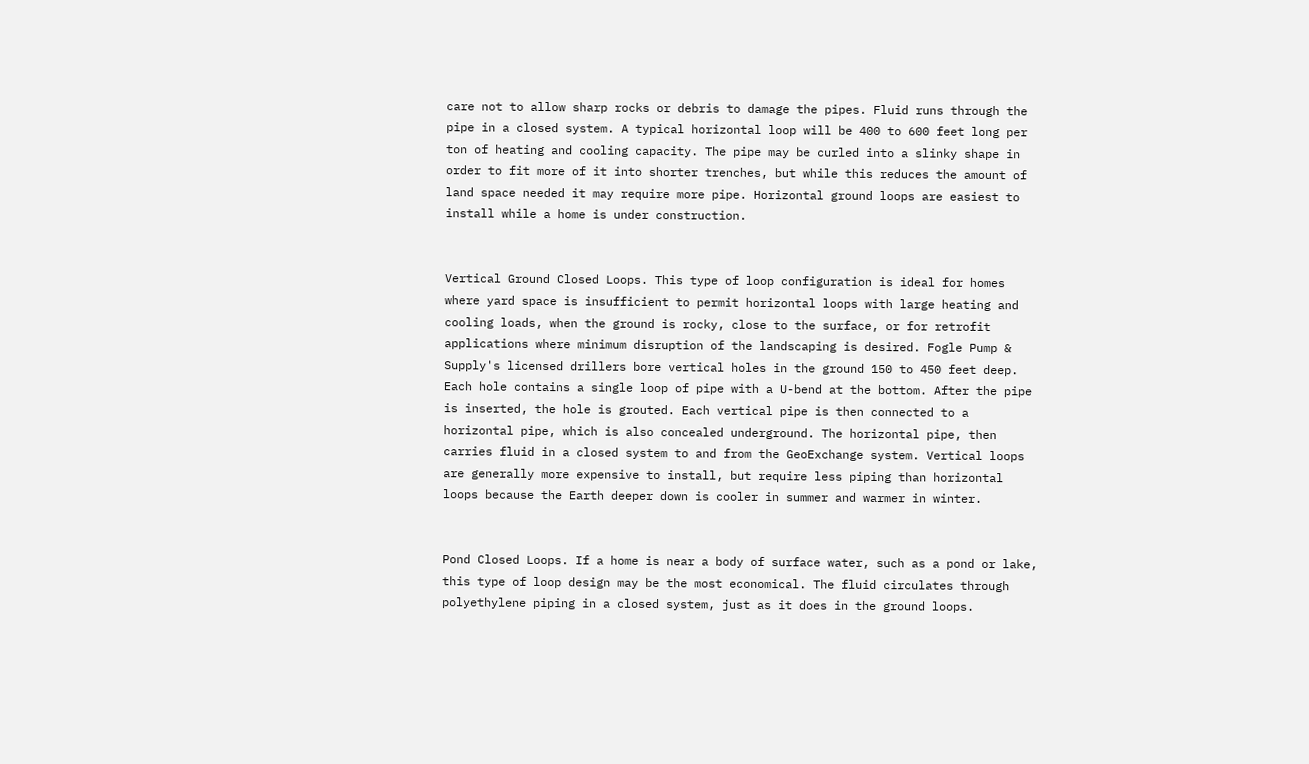care not to allow sharp rocks or debris to damage the pipes. Fluid runs through the pipe in a closed system. A typical horizontal loop will be 400 to 600 feet long per ton of heating and cooling capacity. The pipe may be curled into a slinky shape in order to fit more of it into shorter trenches, but while this reduces the amount of land space needed it may require more pipe. Horizontal ground loops are easiest to install while a home is under construction.


Vertical Ground Closed Loops. This type of loop configuration is ideal for homes where yard space is insufficient to permit horizontal loops with large heating and cooling loads, when the ground is rocky, close to the surface, or for retrofit applications where minimum disruption of the landscaping is desired. Fogle Pump & Supply's licensed drillers bore vertical holes in the ground 150 to 450 feet deep. Each hole contains a single loop of pipe with a U-bend at the bottom. After the pipe is inserted, the hole is grouted. Each vertical pipe is then connected to a horizontal pipe, which is also concealed underground. The horizontal pipe, then carries fluid in a closed system to and from the GeoExchange system. Vertical loops are generally more expensive to install, but require less piping than horizontal loops because the Earth deeper down is cooler in summer and warmer in winter.


Pond Closed Loops. If a home is near a body of surface water, such as a pond or lake, this type of loop design may be the most economical. The fluid circulates through polyethylene piping in a closed system, just as it does in the ground loops.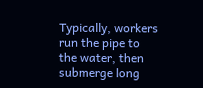Typically, workers run the pipe to the water, then submerge long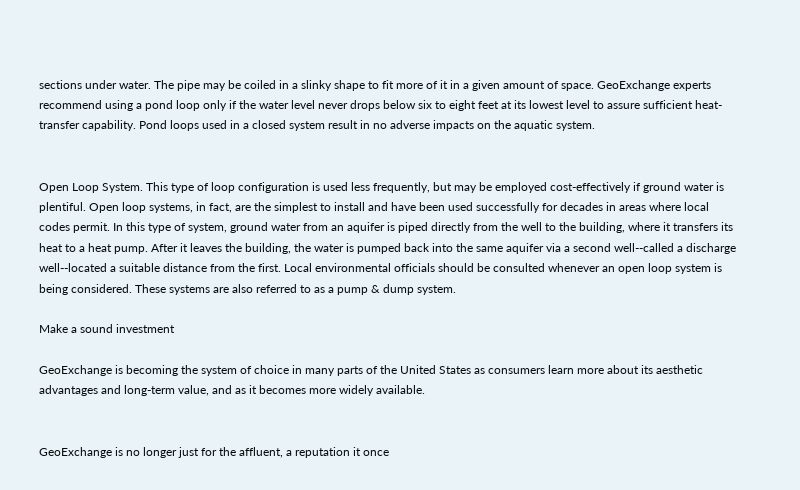sections under water. The pipe may be coiled in a slinky shape to fit more of it in a given amount of space. GeoExchange experts recommend using a pond loop only if the water level never drops below six to eight feet at its lowest level to assure sufficient heat-transfer capability. Pond loops used in a closed system result in no adverse impacts on the aquatic system.


Open Loop System. This type of loop configuration is used less frequently, but may be employed cost-effectively if ground water is plentiful. Open loop systems, in fact, are the simplest to install and have been used successfully for decades in areas where local codes permit. In this type of system, ground water from an aquifer is piped directly from the well to the building, where it transfers its heat to a heat pump. After it leaves the building, the water is pumped back into the same aquifer via a second well--called a discharge well--located a suitable distance from the first. Local environmental officials should be consulted whenever an open loop system is being considered. These systems are also referred to as a pump & dump system.

Make a sound investment

GeoExchange is becoming the system of choice in many parts of the United States as consumers learn more about its aesthetic advantages and long-term value, and as it becomes more widely available.


GeoExchange is no longer just for the affluent, a reputation it once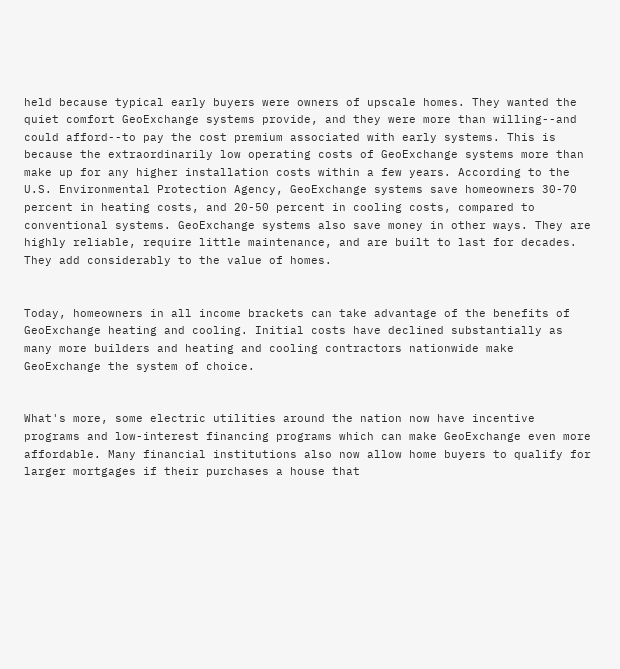held because typical early buyers were owners of upscale homes. They wanted the quiet comfort GeoExchange systems provide, and they were more than willing--and could afford--to pay the cost premium associated with early systems. This is because the extraordinarily low operating costs of GeoExchange systems more than make up for any higher installation costs within a few years. According to the U.S. Environmental Protection Agency, GeoExchange systems save homeowners 30-70 percent in heating costs, and 20-50 percent in cooling costs, compared to conventional systems. GeoExchange systems also save money in other ways. They are highly reliable, require little maintenance, and are built to last for decades. They add considerably to the value of homes.


Today, homeowners in all income brackets can take advantage of the benefits of GeoExchange heating and cooling. Initial costs have declined substantially as many more builders and heating and cooling contractors nationwide make GeoExchange the system of choice.


What's more, some electric utilities around the nation now have incentive programs and low-interest financing programs which can make GeoExchange even more affordable. Many financial institutions also now allow home buyers to qualify for larger mortgages if their purchases a house that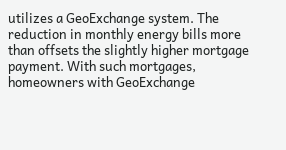utilizes a GeoExchange system. The reduction in monthly energy bills more than offsets the slightly higher mortgage payment. With such mortgages, homeowners with GeoExchange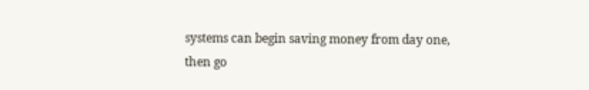systems can begin saving money from day one, then go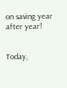on saving year after year!


Today,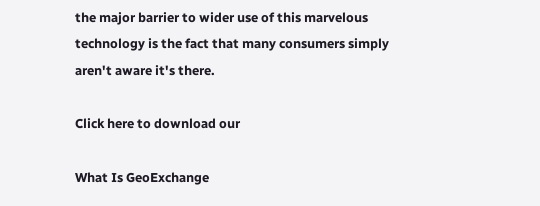the major barrier to wider use of this marvelous technology is the fact that many consumers simply aren't aware it's there.

Click here to download our

What Is GeoExchange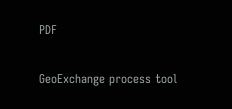PDF

GeoExchange process tool